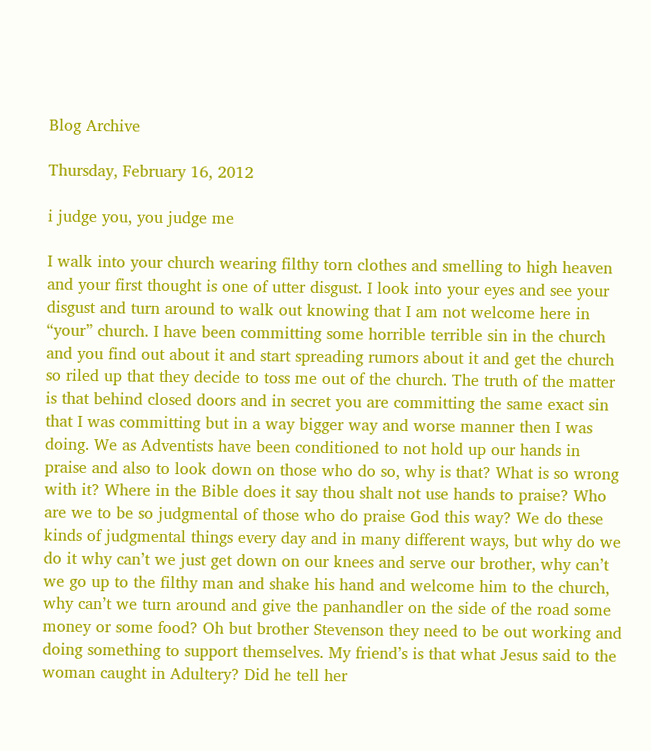Blog Archive

Thursday, February 16, 2012

i judge you, you judge me

I walk into your church wearing filthy torn clothes and smelling to high heaven and your first thought is one of utter disgust. I look into your eyes and see your disgust and turn around to walk out knowing that I am not welcome here in “your” church. I have been committing some horrible terrible sin in the church and you find out about it and start spreading rumors about it and get the church so riled up that they decide to toss me out of the church. The truth of the matter is that behind closed doors and in secret you are committing the same exact sin that I was committing but in a way bigger way and worse manner then I was doing. We as Adventists have been conditioned to not hold up our hands in praise and also to look down on those who do so, why is that? What is so wrong with it? Where in the Bible does it say thou shalt not use hands to praise? Who are we to be so judgmental of those who do praise God this way? We do these kinds of judgmental things every day and in many different ways, but why do we do it why can’t we just get down on our knees and serve our brother, why can’t we go up to the filthy man and shake his hand and welcome him to the church, why can’t we turn around and give the panhandler on the side of the road some money or some food? Oh but brother Stevenson they need to be out working and doing something to support themselves. My friend’s is that what Jesus said to the woman caught in Adultery? Did he tell her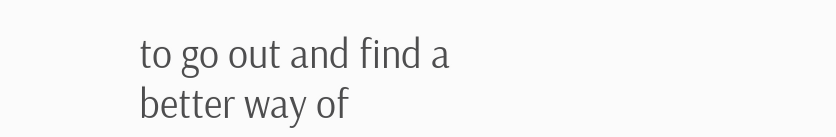to go out and find a better way of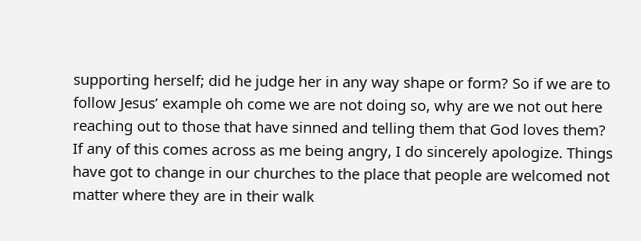supporting herself; did he judge her in any way shape or form? So if we are to follow Jesus’ example oh come we are not doing so, why are we not out here reaching out to those that have sinned and telling them that God loves them?
If any of this comes across as me being angry, I do sincerely apologize. Things have got to change in our churches to the place that people are welcomed not matter where they are in their walk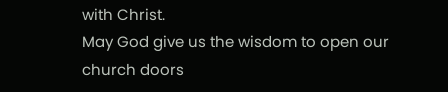with Christ.
May God give us the wisdom to open our church doors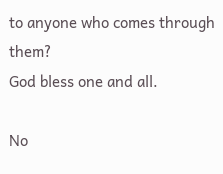to anyone who comes through them?
God bless one and all.

No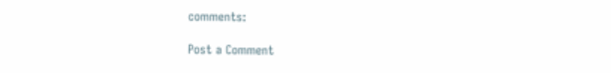comments:

Post a Comment